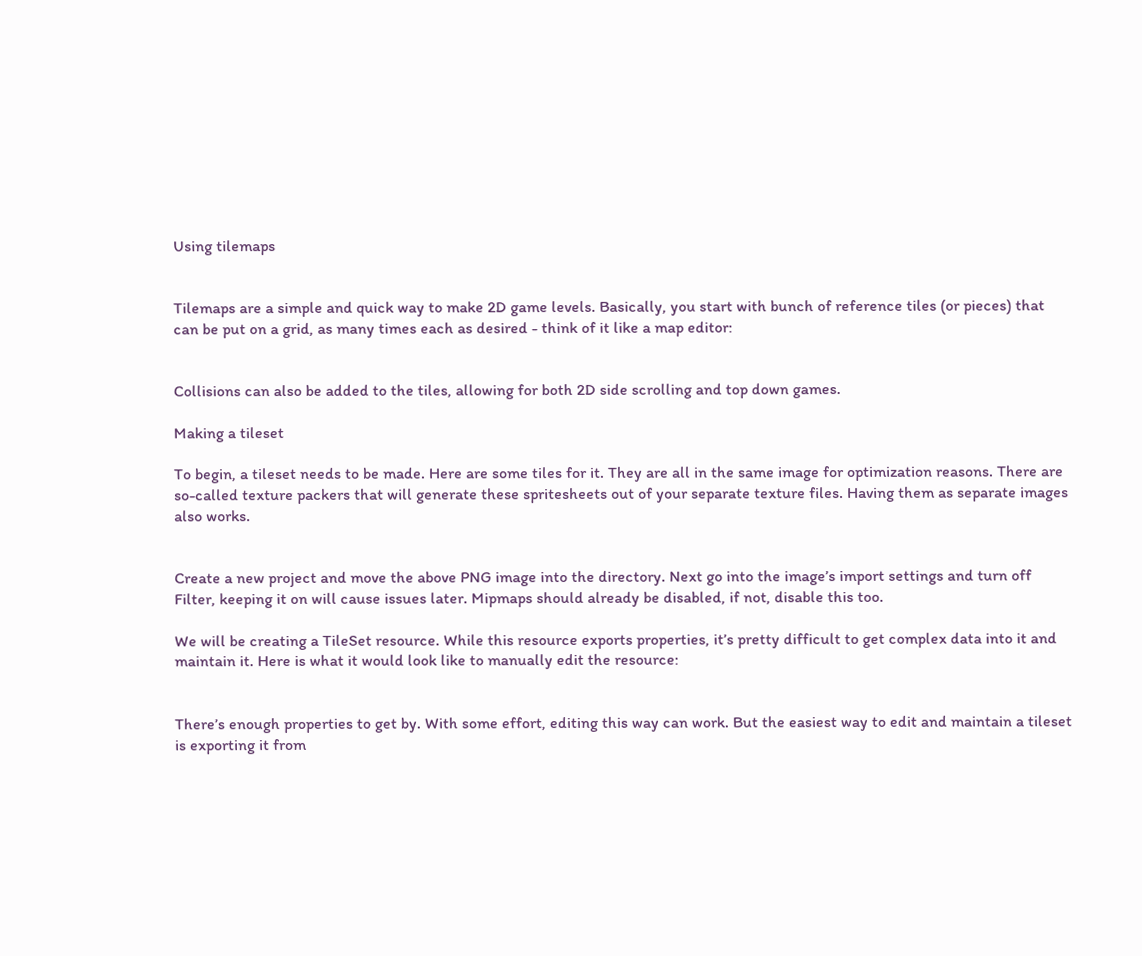Using tilemaps


Tilemaps are a simple and quick way to make 2D game levels. Basically, you start with bunch of reference tiles (or pieces) that can be put on a grid, as many times each as desired - think of it like a map editor:


Collisions can also be added to the tiles, allowing for both 2D side scrolling and top down games.

Making a tileset

To begin, a tileset needs to be made. Here are some tiles for it. They are all in the same image for optimization reasons. There are so-called texture packers that will generate these spritesheets out of your separate texture files. Having them as separate images also works.


Create a new project and move the above PNG image into the directory. Next go into the image’s import settings and turn off Filter, keeping it on will cause issues later. Mipmaps should already be disabled, if not, disable this too.

We will be creating a TileSet resource. While this resource exports properties, it’s pretty difficult to get complex data into it and maintain it. Here is what it would look like to manually edit the resource:


There’s enough properties to get by. With some effort, editing this way can work. But the easiest way to edit and maintain a tileset is exporting it from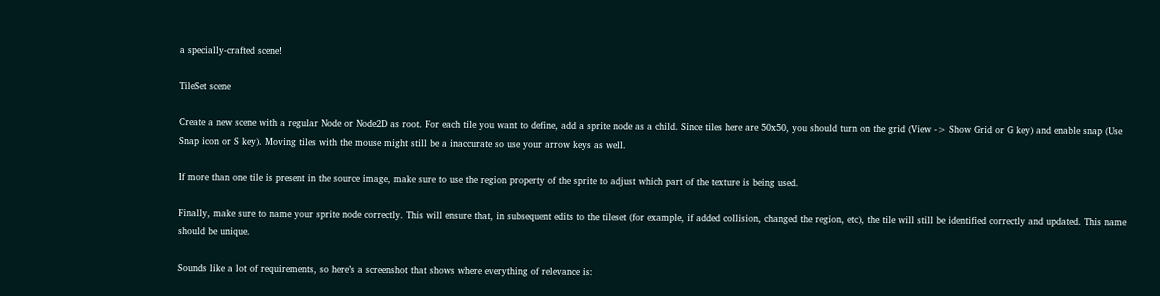a specially-crafted scene!

TileSet scene

Create a new scene with a regular Node or Node2D as root. For each tile you want to define, add a sprite node as a child. Since tiles here are 50x50, you should turn on the grid (View -> Show Grid or G key) and enable snap (Use Snap icon or S key). Moving tiles with the mouse might still be a inaccurate so use your arrow keys as well.

If more than one tile is present in the source image, make sure to use the region property of the sprite to adjust which part of the texture is being used.

Finally, make sure to name your sprite node correctly. This will ensure that, in subsequent edits to the tileset (for example, if added collision, changed the region, etc), the tile will still be identified correctly and updated. This name should be unique.

Sounds like a lot of requirements, so here’s a screenshot that shows where everything of relevance is: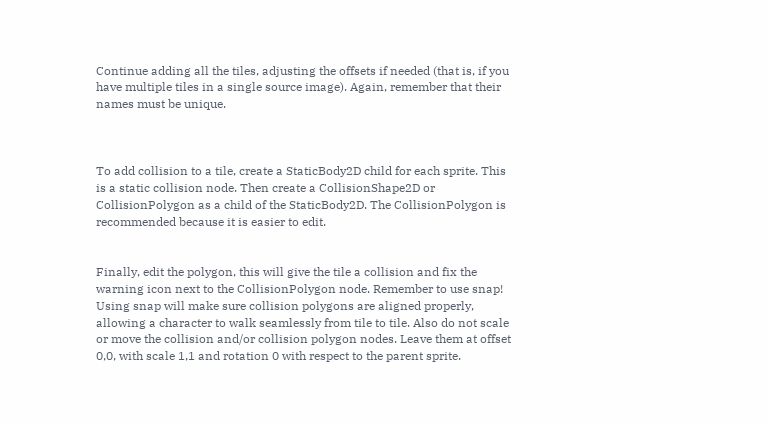Continue adding all the tiles, adjusting the offsets if needed (that is, if you have multiple tiles in a single source image). Again, remember that their names must be unique.



To add collision to a tile, create a StaticBody2D child for each sprite. This is a static collision node. Then create a CollisionShape2D or CollisionPolygon as a child of the StaticBody2D. The CollisionPolygon is recommended because it is easier to edit.


Finally, edit the polygon, this will give the tile a collision and fix the warning icon next to the CollisionPolygon node. Remember to use snap! Using snap will make sure collision polygons are aligned properly, allowing a character to walk seamlessly from tile to tile. Also do not scale or move the collision and/or collision polygon nodes. Leave them at offset 0,0, with scale 1,1 and rotation 0 with respect to the parent sprite.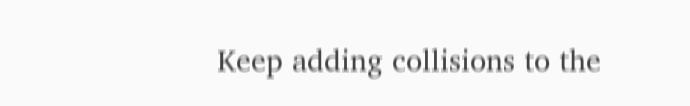Keep adding collisions to the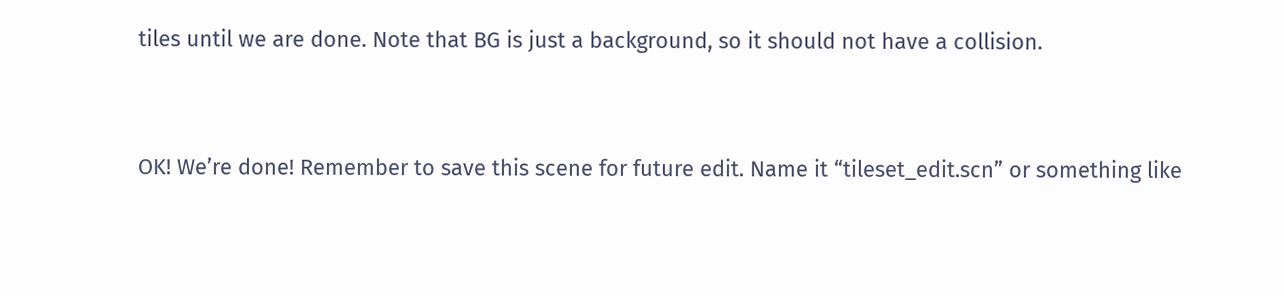tiles until we are done. Note that BG is just a background, so it should not have a collision.


OK! We’re done! Remember to save this scene for future edit. Name it “tileset_edit.scn” or something like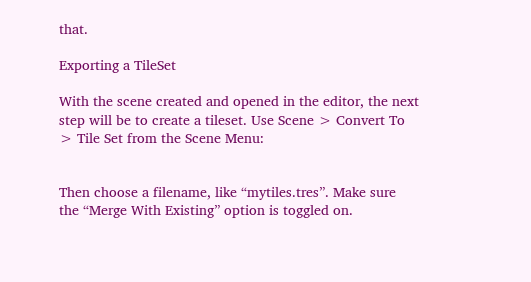that.

Exporting a TileSet

With the scene created and opened in the editor, the next step will be to create a tileset. Use Scene > Convert To > Tile Set from the Scene Menu:


Then choose a filename, like “mytiles.tres”. Make sure the “Merge With Existing” option is toggled on.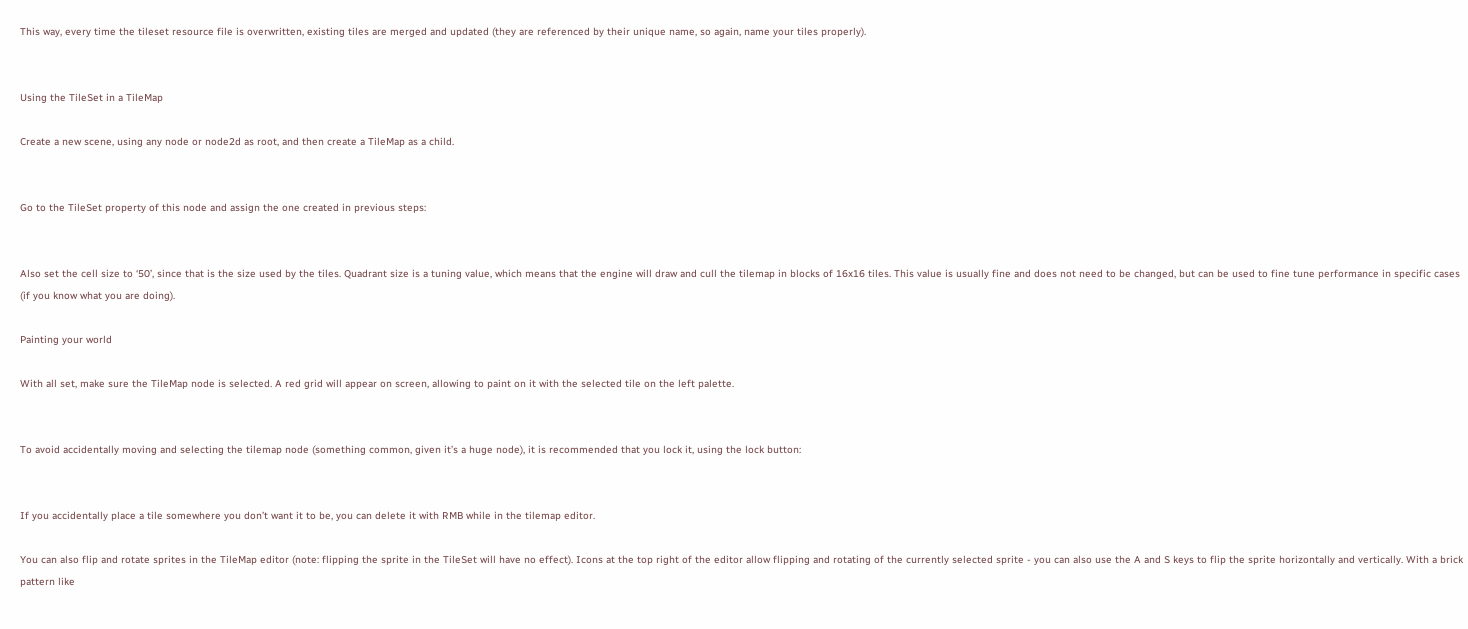This way, every time the tileset resource file is overwritten, existing tiles are merged and updated (they are referenced by their unique name, so again, name your tiles properly).


Using the TileSet in a TileMap

Create a new scene, using any node or node2d as root, and then create a TileMap as a child.


Go to the TileSet property of this node and assign the one created in previous steps:


Also set the cell size to ‘50’, since that is the size used by the tiles. Quadrant size is a tuning value, which means that the engine will draw and cull the tilemap in blocks of 16x16 tiles. This value is usually fine and does not need to be changed, but can be used to fine tune performance in specific cases (if you know what you are doing).

Painting your world

With all set, make sure the TileMap node is selected. A red grid will appear on screen, allowing to paint on it with the selected tile on the left palette.


To avoid accidentally moving and selecting the tilemap node (something common, given it’s a huge node), it is recommended that you lock it, using the lock button:


If you accidentally place a tile somewhere you don’t want it to be, you can delete it with RMB while in the tilemap editor.

You can also flip and rotate sprites in the TileMap editor (note: flipping the sprite in the TileSet will have no effect). Icons at the top right of the editor allow flipping and rotating of the currently selected sprite - you can also use the A and S keys to flip the sprite horizontally and vertically. With a brick pattern like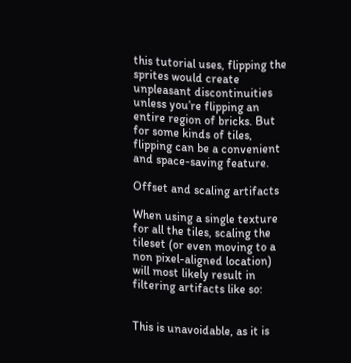this tutorial uses, flipping the sprites would create unpleasant discontinuities unless you’re flipping an entire region of bricks. But for some kinds of tiles, flipping can be a convenient and space-saving feature.

Offset and scaling artifacts

When using a single texture for all the tiles, scaling the tileset (or even moving to a non pixel-aligned location) will most likely result in filtering artifacts like so:


This is unavoidable, as it is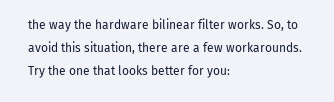the way the hardware bilinear filter works. So, to avoid this situation, there are a few workarounds. Try the one that looks better for you: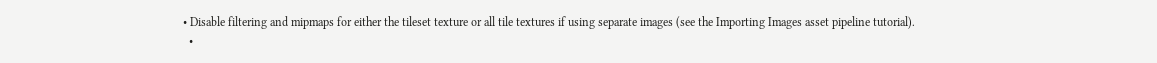• Disable filtering and mipmaps for either the tileset texture or all tile textures if using separate images (see the Importing Images asset pipeline tutorial).
  •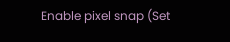Enable pixel snap (Set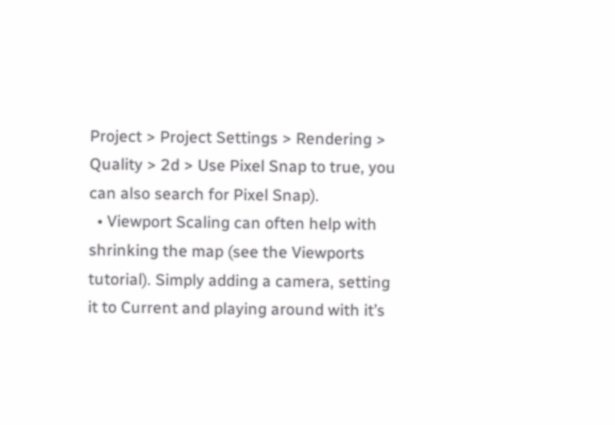Project > Project Settings > Rendering > Quality > 2d > Use Pixel Snap to true, you can also search for Pixel Snap).
  • Viewport Scaling can often help with shrinking the map (see the Viewports tutorial). Simply adding a camera, setting it to Current and playing around with it’s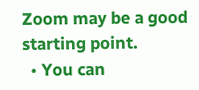Zoom may be a good starting point.
  • You can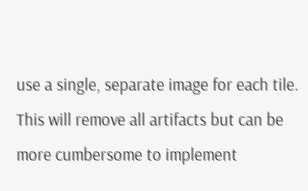use a single, separate image for each tile. This will remove all artifacts but can be more cumbersome to implement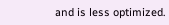and is less optimized.